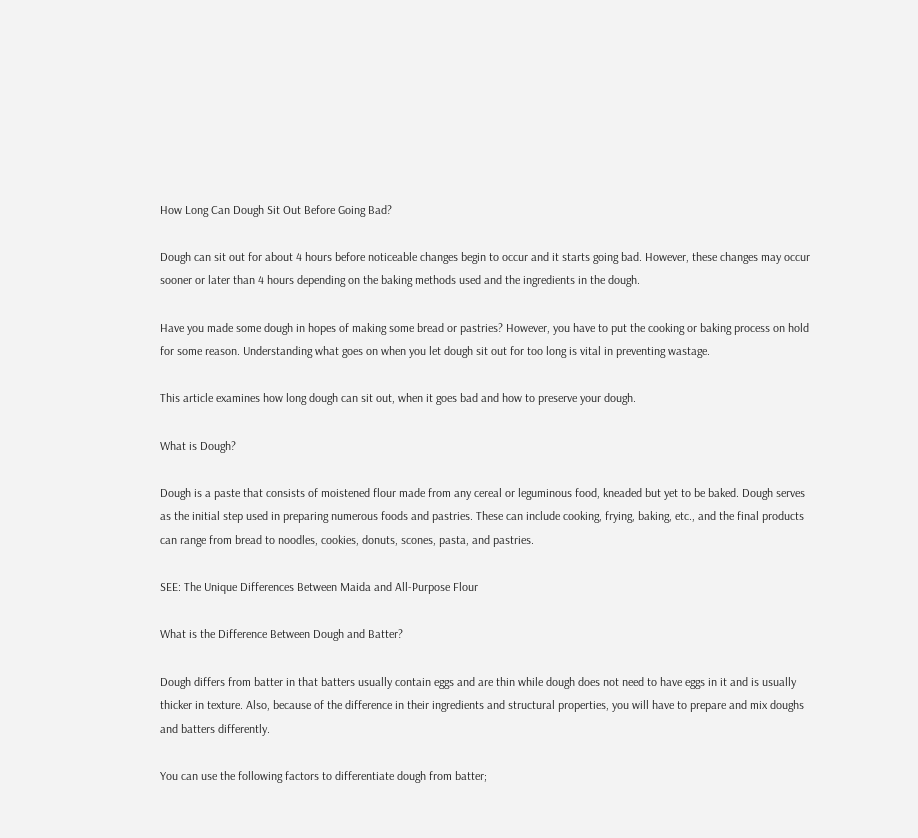How Long Can Dough Sit Out Before Going Bad?

Dough can sit out for about 4 hours before noticeable changes begin to occur and it starts going bad. However, these changes may occur sooner or later than 4 hours depending on the baking methods used and the ingredients in the dough.

Have you made some dough in hopes of making some bread or pastries? However, you have to put the cooking or baking process on hold for some reason. Understanding what goes on when you let dough sit out for too long is vital in preventing wastage.

This article examines how long dough can sit out, when it goes bad and how to preserve your dough.

What is Dough?

Dough is a paste that consists of moistened flour made from any cereal or leguminous food, kneaded but yet to be baked. Dough serves as the initial step used in preparing numerous foods and pastries. These can include cooking, frying, baking, etc., and the final products can range from bread to noodles, cookies, donuts, scones, pasta, and pastries.

SEE: The Unique Differences Between Maida and All-Purpose Flour

What is the Difference Between Dough and Batter?

Dough differs from batter in that batters usually contain eggs and are thin while dough does not need to have eggs in it and is usually thicker in texture. Also, because of the difference in their ingredients and structural properties, you will have to prepare and mix doughs and batters differently.

You can use the following factors to differentiate dough from batter;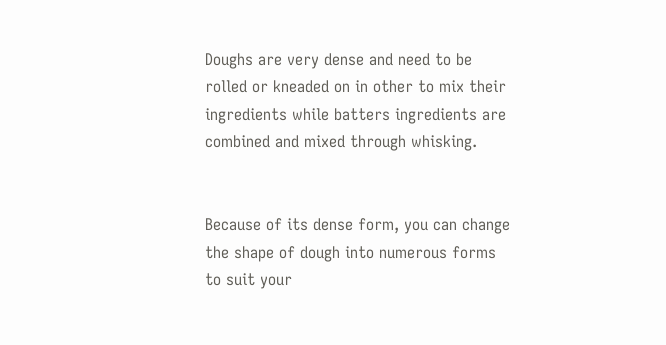Doughs are very dense and need to be rolled or kneaded on in other to mix their ingredients while batters ingredients are combined and mixed through whisking.


Because of its dense form, you can change the shape of dough into numerous forms to suit your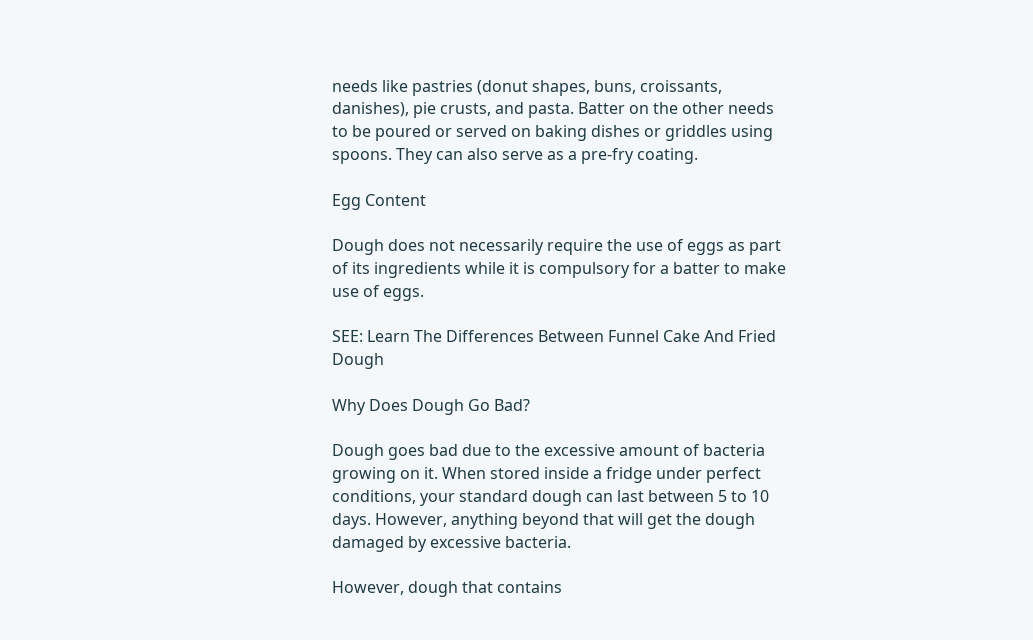needs like pastries (donut shapes, buns, croissants, danishes), pie crusts, and pasta. Batter on the other needs to be poured or served on baking dishes or griddles using spoons. They can also serve as a pre-fry coating.

Egg Content

Dough does not necessarily require the use of eggs as part of its ingredients while it is compulsory for a batter to make use of eggs.

SEE: Learn The Differences Between Funnel Cake And Fried Dough

Why Does Dough Go Bad?

Dough goes bad due to the excessive amount of bacteria growing on it. When stored inside a fridge under perfect conditions, your standard dough can last between 5 to 10 days. However, anything beyond that will get the dough damaged by excessive bacteria.

However, dough that contains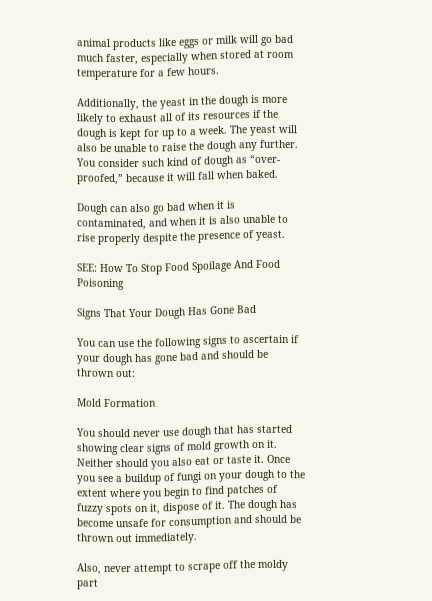animal products like eggs or milk will go bad much faster, especially when stored at room temperature for a few hours.

Additionally, the yeast in the dough is more likely to exhaust all of its resources if the dough is kept for up to a week. The yeast will also be unable to raise the dough any further. You consider such kind of dough as “over-proofed,” because it will fall when baked.

Dough can also go bad when it is contaminated, and when it is also unable to rise properly despite the presence of yeast.

SEE: How To Stop Food Spoilage And Food Poisoning

Signs That Your Dough Has Gone Bad

You can use the following signs to ascertain if your dough has gone bad and should be thrown out:

Mold Formation

You should never use dough that has started showing clear signs of mold growth on it. Neither should you also eat or taste it. Once you see a buildup of fungi on your dough to the extent where you begin to find patches of fuzzy spots on it, dispose of it. The dough has become unsafe for consumption and should be thrown out immediately.

Also, never attempt to scrape off the moldy part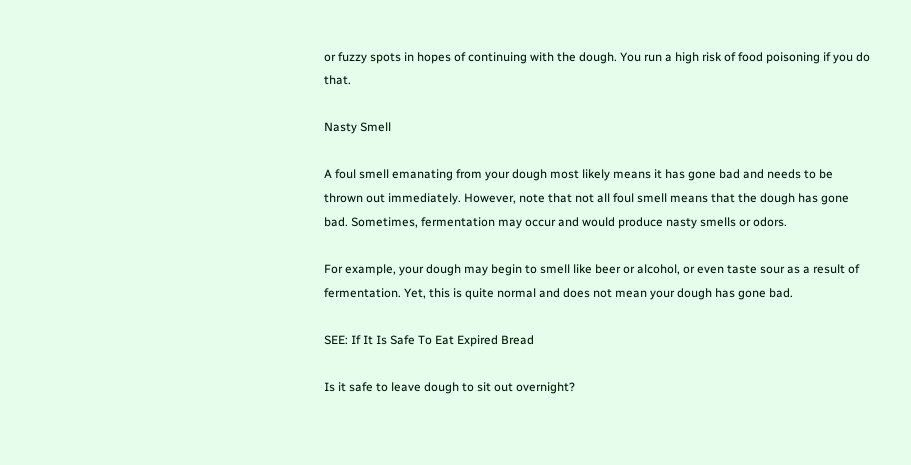or fuzzy spots in hopes of continuing with the dough. You run a high risk of food poisoning if you do that.

Nasty Smell

A foul smell emanating from your dough most likely means it has gone bad and needs to be thrown out immediately. However, note that not all foul smell means that the dough has gone bad. Sometimes, fermentation may occur and would produce nasty smells or odors.

For example, your dough may begin to smell like beer or alcohol, or even taste sour as a result of fermentation. Yet, this is quite normal and does not mean your dough has gone bad.

SEE: If It Is Safe To Eat Expired Bread

Is it safe to leave dough to sit out overnight?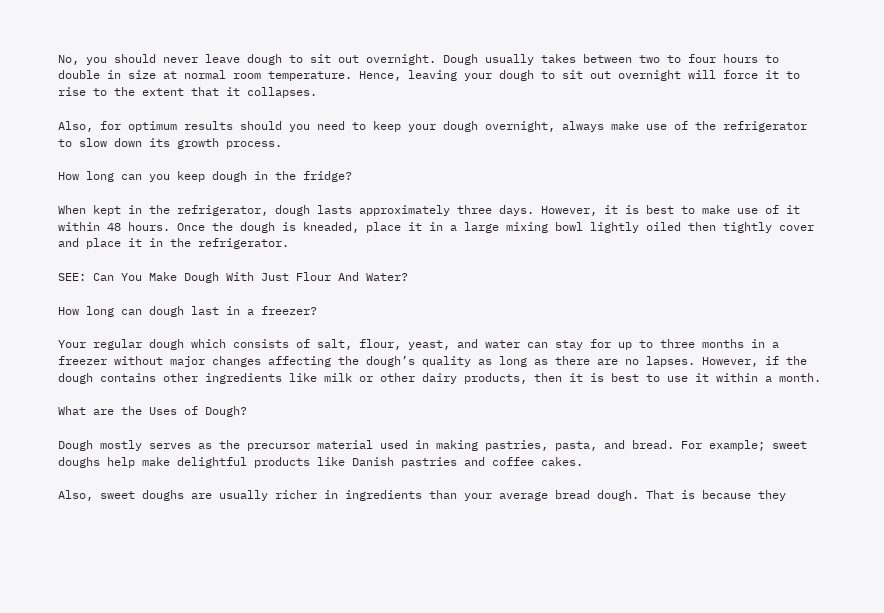No, you should never leave dough to sit out overnight. Dough usually takes between two to four hours to double in size at normal room temperature. Hence, leaving your dough to sit out overnight will force it to rise to the extent that it collapses.

Also, for optimum results should you need to keep your dough overnight, always make use of the refrigerator to slow down its growth process.

How long can you keep dough in the fridge?

When kept in the refrigerator, dough lasts approximately three days. However, it is best to make use of it within 48 hours. Once the dough is kneaded, place it in a large mixing bowl lightly oiled then tightly cover and place it in the refrigerator.

SEE: Can You Make Dough With Just Flour And Water?

How long can dough last in a freezer?

Your regular dough which consists of salt, flour, yeast, and water can stay for up to three months in a freezer without major changes affecting the dough’s quality as long as there are no lapses. However, if the dough contains other ingredients like milk or other dairy products, then it is best to use it within a month.

What are the Uses of Dough?

Dough mostly serves as the precursor material used in making pastries, pasta, and bread. For example; sweet doughs help make delightful products like Danish pastries and coffee cakes.

Also, sweet doughs are usually richer in ingredients than your average bread dough. That is because they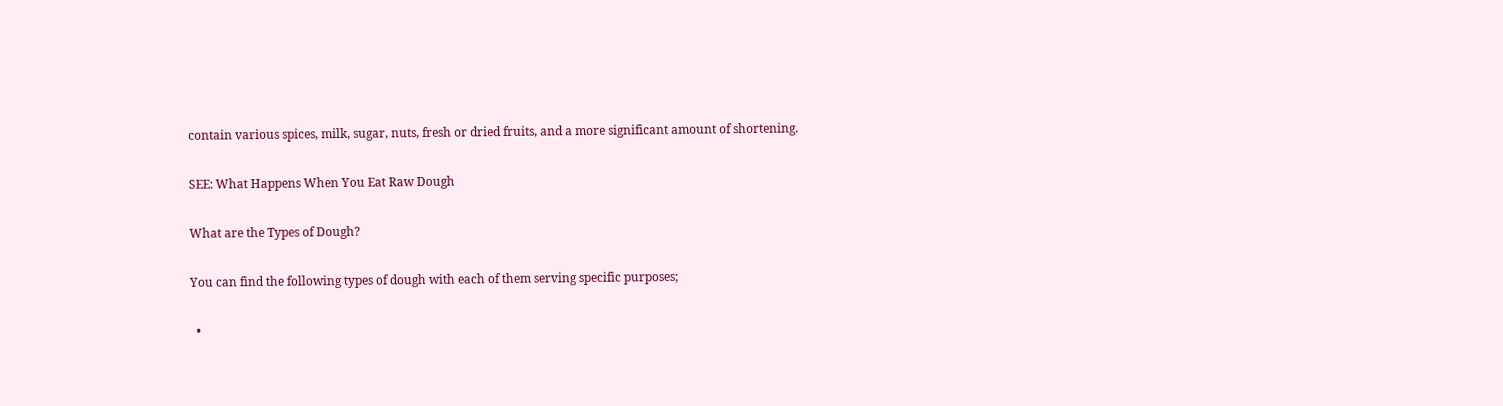contain various spices, milk, sugar, nuts, fresh or dried fruits, and a more significant amount of shortening.

SEE: What Happens When You Eat Raw Dough

What are the Types of Dough?

You can find the following types of dough with each of them serving specific purposes;

  •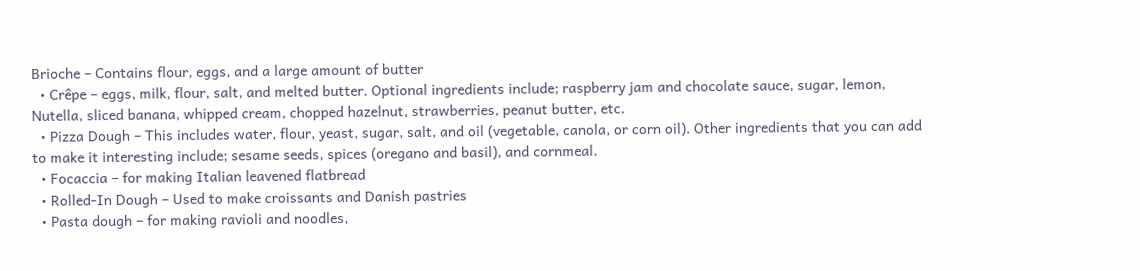Brioche – Contains flour, eggs, and a large amount of butter
  • Crêpe – eggs, milk, flour, salt, and melted butter. Optional ingredients include; raspberry jam and chocolate sauce, sugar, lemon, Nutella, sliced banana, whipped cream, chopped hazelnut, strawberries, peanut butter, etc.
  • Pizza Dough – This includes water, flour, yeast, sugar, salt, and oil (vegetable, canola, or corn oil). Other ingredients that you can add to make it interesting include; sesame seeds, spices (oregano and basil), and cornmeal.
  • Focaccia – for making Italian leavened flatbread
  • Rolled-In Dough – Used to make croissants and Danish pastries
  • Pasta dough – for making ravioli and noodles,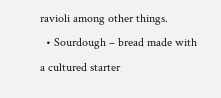ravioli among other things.
  • Sourdough – bread made with a cultured starter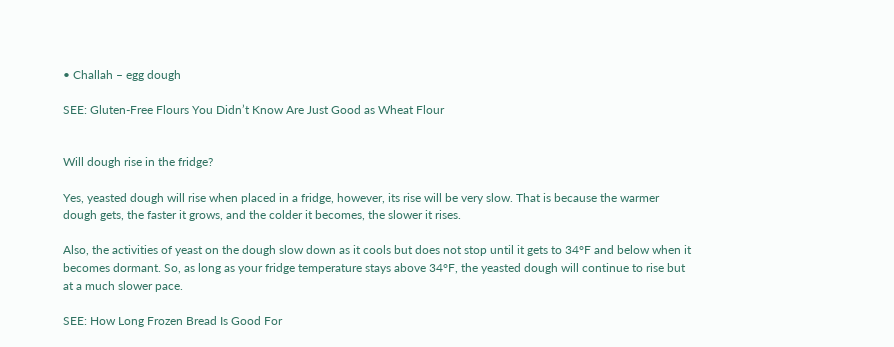• Challah – egg dough

SEE: Gluten-Free Flours You Didn’t Know Are Just Good as Wheat Flour


Will dough rise in the fridge?

Yes, yeasted dough will rise when placed in a fridge, however, its rise will be very slow. That is because the warmer dough gets, the faster it grows, and the colder it becomes, the slower it rises.

Also, the activities of yeast on the dough slow down as it cools but does not stop until it gets to 34°F and below when it becomes dormant. So, as long as your fridge temperature stays above 34°F, the yeasted dough will continue to rise but at a much slower pace.

SEE: How Long Frozen Bread Is Good For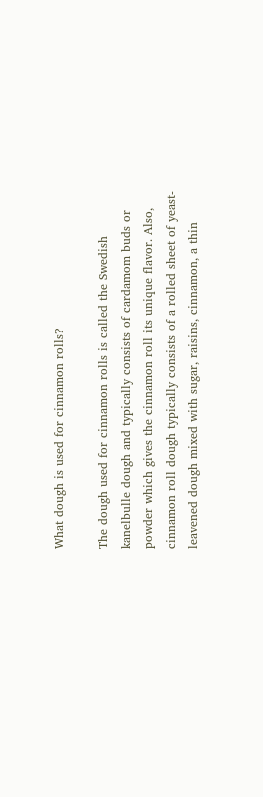What dough is used for cinnamon rolls?

The dough used for cinnamon rolls is called the Swedish kanelbulle dough and typically consists of cardamom buds or powder which gives the cinnamon roll its unique flavor. Also, cinnamon roll dough typically consists of a rolled sheet of yeast-leavened dough mixed with sugar, raisins, cinnamon, a thin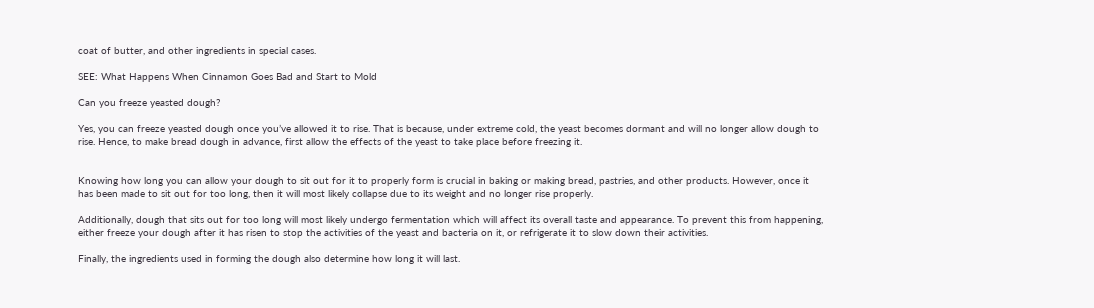coat of butter, and other ingredients in special cases.

SEE: What Happens When Cinnamon Goes Bad and Start to Mold

Can you freeze yeasted dough?

Yes, you can freeze yeasted dough once you’ve allowed it to rise. That is because, under extreme cold, the yeast becomes dormant and will no longer allow dough to rise. Hence, to make bread dough in advance, first allow the effects of the yeast to take place before freezing it.


Knowing how long you can allow your dough to sit out for it to properly form is crucial in baking or making bread, pastries, and other products. However, once it has been made to sit out for too long, then it will most likely collapse due to its weight and no longer rise properly.

Additionally, dough that sits out for too long will most likely undergo fermentation which will affect its overall taste and appearance. To prevent this from happening, either freeze your dough after it has risen to stop the activities of the yeast and bacteria on it, or refrigerate it to slow down their activities.

Finally, the ingredients used in forming the dough also determine how long it will last.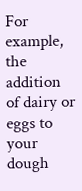For example, the addition of dairy or eggs to your dough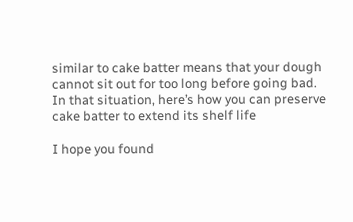similar to cake batter means that your dough cannot sit out for too long before going bad. In that situation, here’s how you can preserve cake batter to extend its shelf life

I hope you found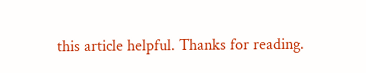this article helpful. Thanks for reading.